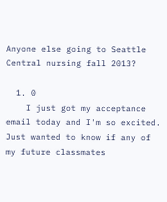Anyone else going to Seattle Central nursing fall 2013?

  1. 0
    I just got my acceptance email today and I'm so excited. Just wanted to know if any of my future classmates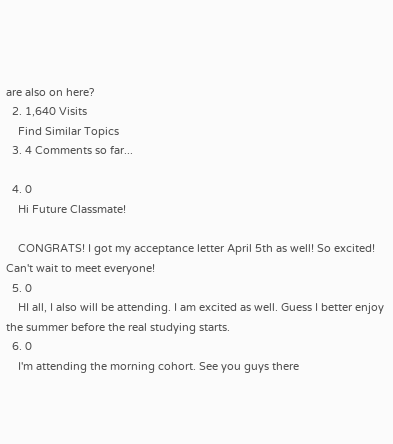are also on here?
  2. 1,640 Visits
    Find Similar Topics
  3. 4 Comments so far...

  4. 0
    Hi Future Classmate!

    CONGRATS! I got my acceptance letter April 5th as well! So excited! Can't wait to meet everyone!
  5. 0
    HI all, I also will be attending. I am excited as well. Guess I better enjoy the summer before the real studying starts.
  6. 0
    I'm attending the morning cohort. See you guys there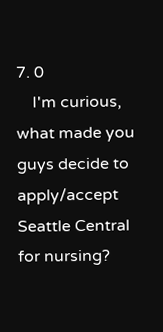7. 0
    I'm curious, what made you guys decide to apply/accept Seattle Central for nursing?